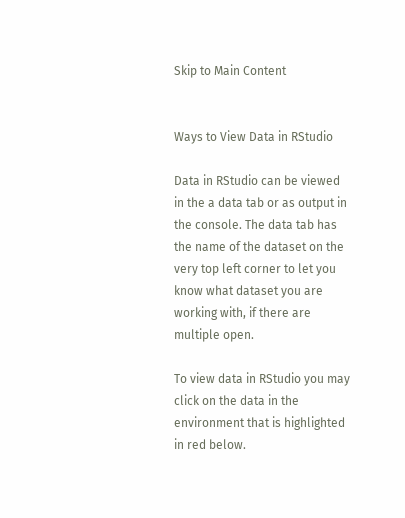Skip to Main Content


Ways to View Data in RStudio

Data in RStudio can be viewed in the a data tab or as output in the console. The data tab has the name of the dataset on the very top left corner to let you know what dataset you are working with, if there are multiple open.

To view data in RStudio you may click on the data in the environment that is highlighted in red below.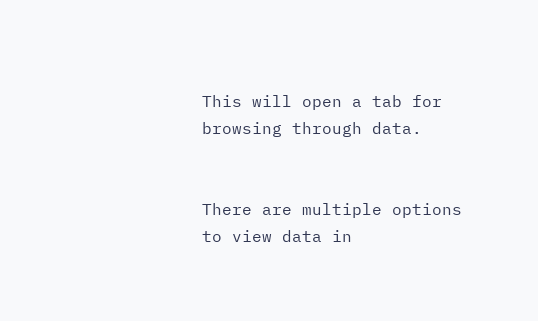This will open a tab for browsing through data.


There are multiple options to view data in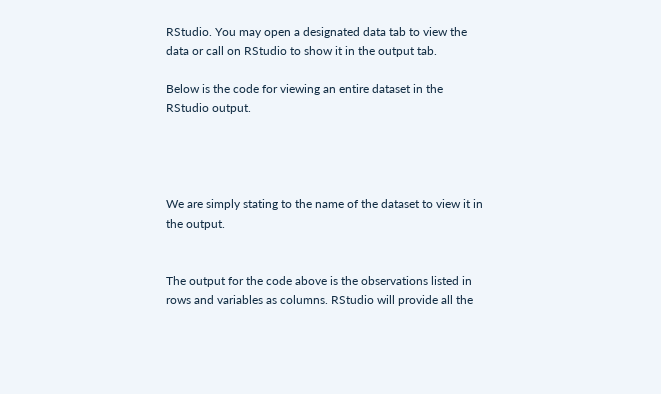RStudio. You may open a designated data tab to view the data or call on RStudio to show it in the output tab.

Below is the code for viewing an entire dataset in the RStudio output.




We are simply stating to the name of the dataset to view it in the output.


The output for the code above is the observations listed in rows and variables as columns. RStudio will provide all the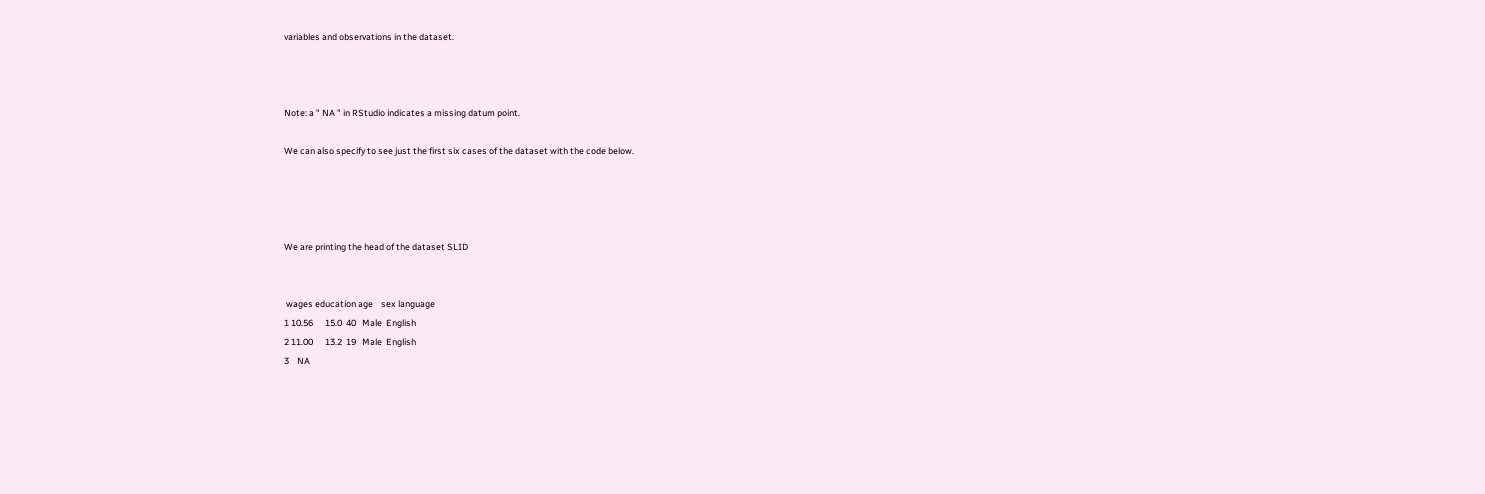variables and observations in the dataset.



Note: a " NA " in RStudio indicates a missing datum point.

We can also specify to see just the first six cases of the dataset with the code below.




We are printing the head of the dataset SLID


 wages education age    sex language
1 10.56      15.0  40   Male  English
2 11.00      13.2  19   Male  English
3    NA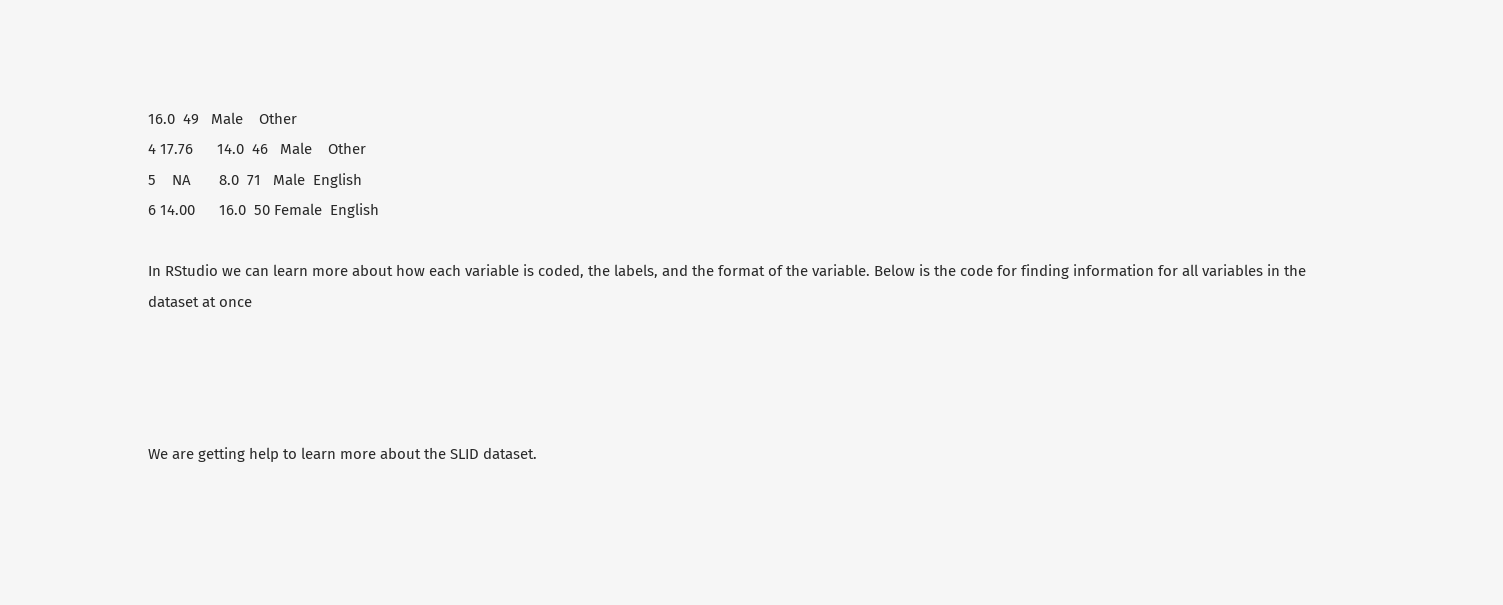16.0  49   Male    Other
4 17.76      14.0  46   Male    Other
5    NA       8.0  71   Male  English
6 14.00      16.0  50 Female  English

In RStudio we can learn more about how each variable is coded, the labels, and the format of the variable. Below is the code for finding information for all variables in the dataset at once




We are getting help to learn more about the SLID dataset.